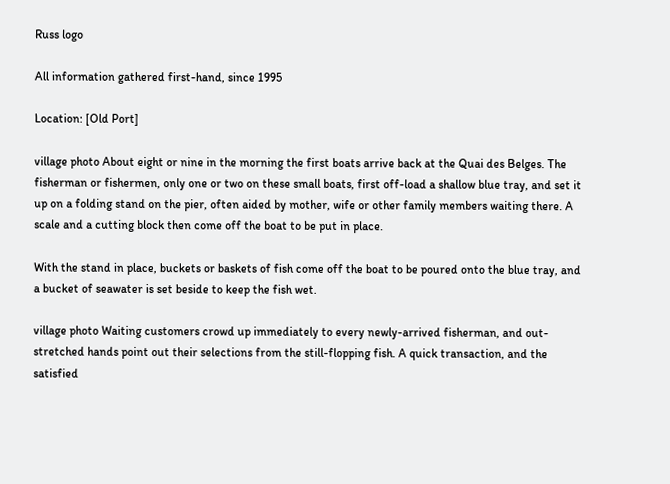Russ logo

All information gathered first-hand, since 1995

Location: [Old Port]

village photo About eight or nine in the morning the first boats arrive back at the Quai des Belges. The fisherman or fishermen, only one or two on these small boats, first off-load a shallow blue tray, and set it up on a folding stand on the pier, often aided by mother, wife or other family members waiting there. A scale and a cutting block then come off the boat to be put in place.

With the stand in place, buckets or baskets of fish come off the boat to be poured onto the blue tray, and a bucket of seawater is set beside to keep the fish wet.

village photo Waiting customers crowd up immediately to every newly-arrived fisherman, and out-stretched hands point out their selections from the still-flopping fish. A quick transaction, and the satisfied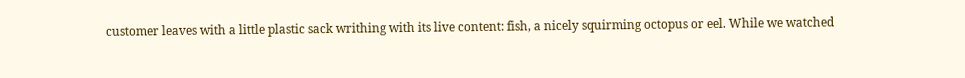customer leaves with a little plastic sack writhing with its live content: fish, a nicely squirming octopus or eel. While we watched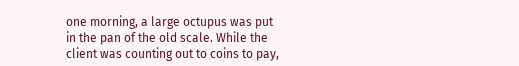one morning, a large octupus was put in the pan of the old scale. While the client was counting out to coins to pay,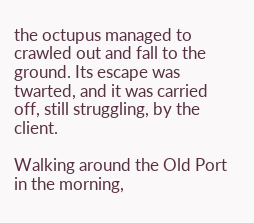the octupus managed to crawled out and fall to the ground. Its escape was twarted, and it was carried off, still struggling, by the client.

Walking around the Old Port in the morning,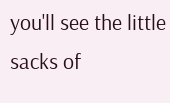you'll see the little sacks of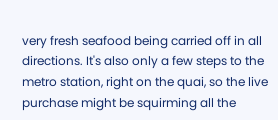very fresh seafood being carried off in all directions. It's also only a few steps to the metro station, right on the quai, so the live purchase might be squirming all the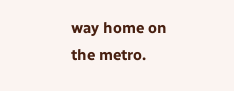way home on the metro.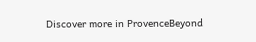Discover more in ProvenceBeyond